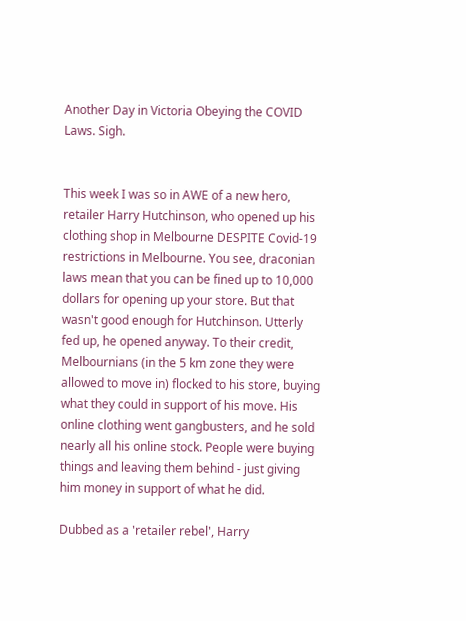Another Day in Victoria Obeying the COVID Laws. Sigh.


This week I was so in AWE of a new hero, retailer Harry Hutchinson, who opened up his clothing shop in Melbourne DESPITE Covid-19 restrictions in Melbourne. You see, draconian laws mean that you can be fined up to 10,000 dollars for opening up your store. But that wasn't good enough for Hutchinson. Utterly fed up, he opened anyway. To their credit, Melbournians (in the 5 km zone they were allowed to move in) flocked to his store, buying what they could in support of his move. His online clothing went gangbusters, and he sold nearly all his online stock. People were buying things and leaving them behind - just giving him money in support of what he did.

Dubbed as a 'retailer rebel', Harry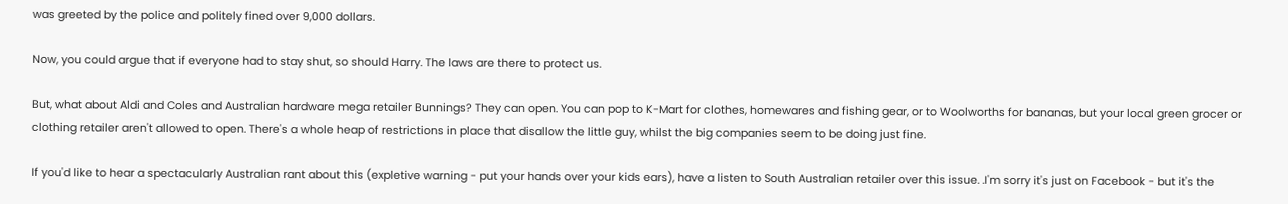was greeted by the police and politely fined over 9,000 dollars.

Now, you could argue that if everyone had to stay shut, so should Harry. The laws are there to protect us.

But, what about Aldi and Coles and Australian hardware mega retailer Bunnings? They can open. You can pop to K-Mart for clothes, homewares and fishing gear, or to Woolworths for bananas, but your local green grocer or clothing retailer aren't allowed to open. There's a whole heap of restrictions in place that disallow the little guy, whilst the big companies seem to be doing just fine.

If you'd like to hear a spectacularly Australian rant about this (expletive warning - put your hands over your kids ears), have a listen to South Australian retailer over this issue. .I'm sorry it's just on Facebook - but it's the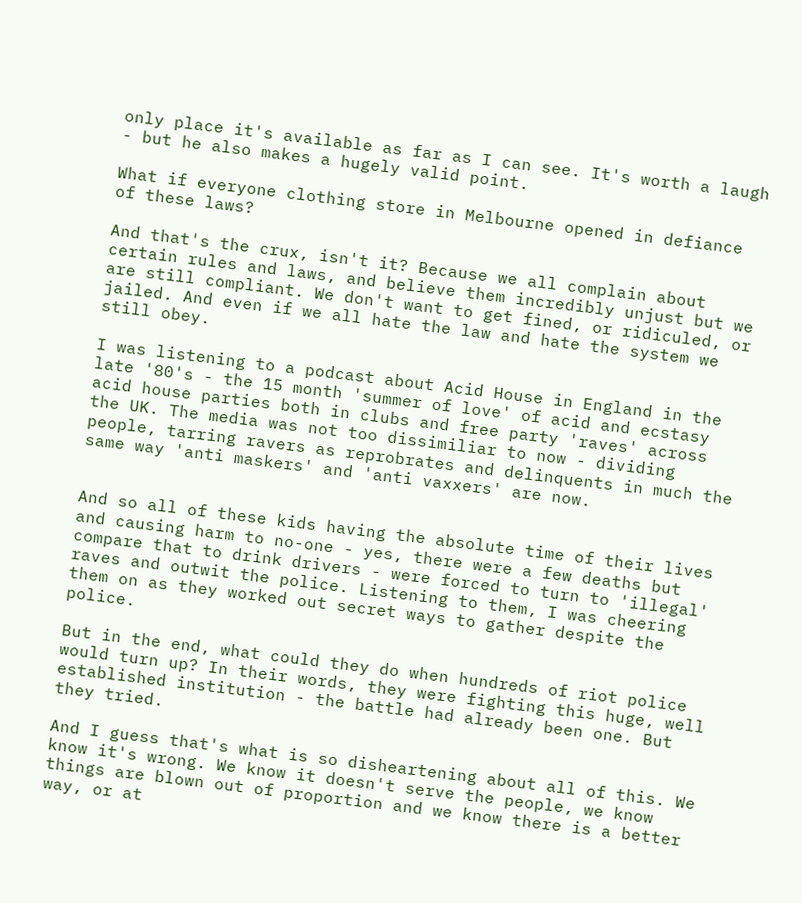only place it's available as far as I can see. It's worth a laugh - but he also makes a hugely valid point.

What if everyone clothing store in Melbourne opened in defiance of these laws?

And that's the crux, isn't it? Because we all complain about certain rules and laws, and believe them incredibly unjust but we are still compliant. We don't want to get fined, or ridiculed, or jailed. And even if we all hate the law and hate the system we still obey.

I was listening to a podcast about Acid House in England in the late '80's - the 15 month 'summer of love' of acid and ecstasy acid house parties both in clubs and free party 'raves' across the UK. The media was not too dissimiliar to now - dividing people, tarring ravers as reprobrates and delinquents in much the same way 'anti maskers' and 'anti vaxxers' are now.


And so all of these kids having the absolute time of their lives and causing harm to no-one - yes, there were a few deaths but compare that to drink drivers - were forced to turn to 'illegal' raves and outwit the police. Listening to them, I was cheering them on as they worked out secret ways to gather despite the police.

But in the end, what could they do when hundreds of riot police would turn up? In their words, they were fighting this huge, well established institution - the battle had already been one. But they tried.

And I guess that's what is so disheartening about all of this. We know it's wrong. We know it doesn't serve the people, we know things are blown out of proportion and we know there is a better way, or at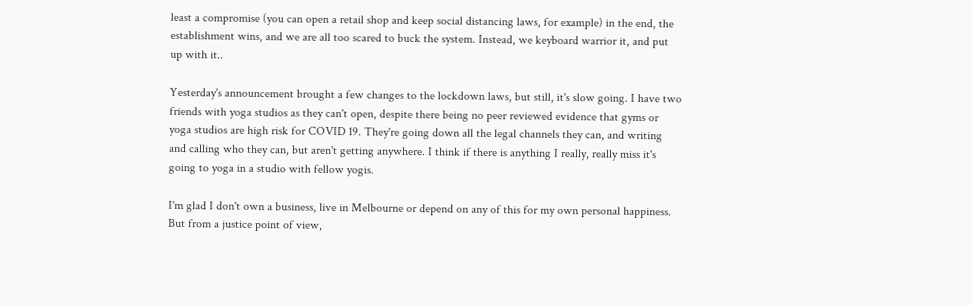least a compromise (you can open a retail shop and keep social distancing laws, for example) in the end, the establishment wins, and we are all too scared to buck the system. Instead, we keyboard warrior it, and put up with it..

Yesterday's announcement brought a few changes to the lockdown laws, but still, it's slow going. I have two friends with yoga studios as they can't open, despite there being no peer reviewed evidence that gyms or yoga studios are high risk for COVID 19. They're going down all the legal channels they can, and writing and calling who they can, but aren't getting anywhere. I think if there is anything I really, really miss it's going to yoga in a studio with fellow yogis.

I'm glad I don't own a business, live in Melbourne or depend on any of this for my own personal happiness. But from a justice point of view,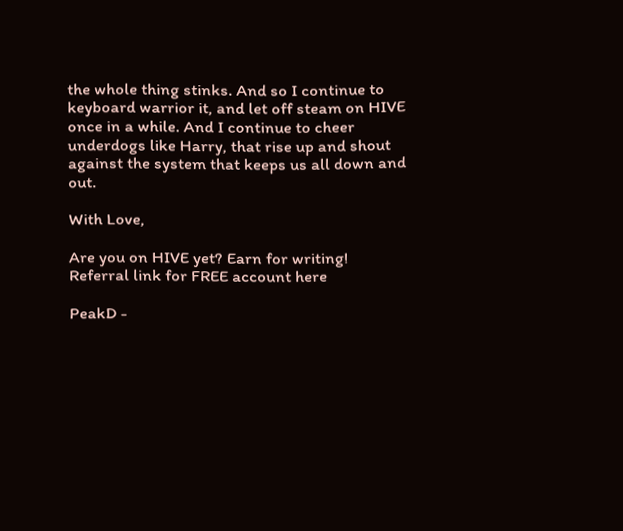the whole thing stinks. And so I continue to keyboard warrior it, and let off steam on HIVE once in a while. And I continue to cheer underdogs like Harry, that rise up and shout against the system that keeps us all down and out.

With Love,

Are you on HIVE yet? Earn for writing! Referral link for FREE account here

PeakD -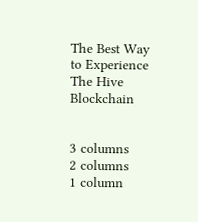The Best Way to Experience The Hive Blockchain


3 columns
2 columns
1 column